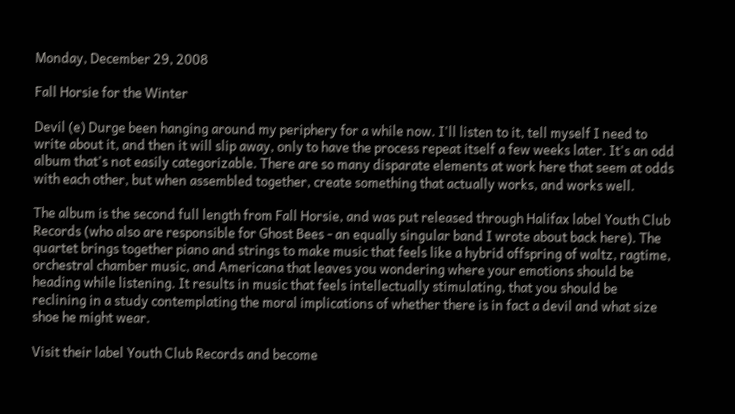Monday, December 29, 2008

Fall Horsie for the Winter

Devil (e) Durge been hanging around my periphery for a while now. I'll listen to it, tell myself I need to write about it, and then it will slip away, only to have the process repeat itself a few weeks later. It's an odd album that's not easily categorizable. There are so many disparate elements at work here that seem at odds with each other, but when assembled together, create something that actually works, and works well.

The album is the second full length from Fall Horsie, and was put released through Halifax label Youth Club Records (who also are responsible for Ghost Bees - an equally singular band I wrote about back here). The quartet brings together piano and strings to make music that feels like a hybrid offspring of waltz, ragtime, orchestral chamber music, and Americana that leaves you wondering where your emotions should be heading while listening. It results in music that feels intellectually stimulating, that you should be reclining in a study contemplating the moral implications of whether there is in fact a devil and what size shoe he might wear.

Visit their label Youth Club Records and become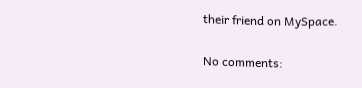their friend on MySpace.

No comments: